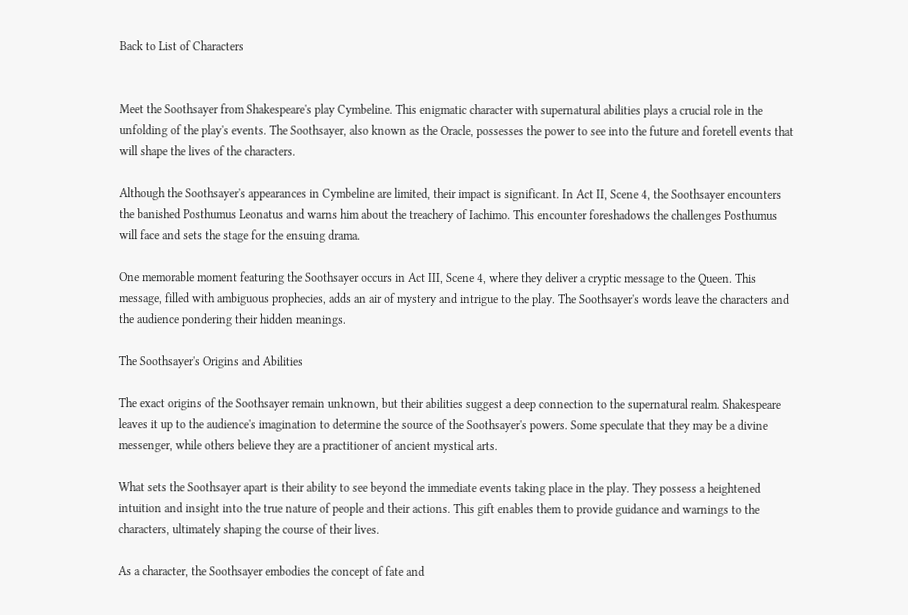Back to List of Characters


Meet the Soothsayer from Shakespeare's play Cymbeline. This enigmatic character with supernatural abilities plays a crucial role in the unfolding of the play's events. The Soothsayer, also known as the Oracle, possesses the power to see into the future and foretell events that will shape the lives of the characters.

Although the Soothsayer's appearances in Cymbeline are limited, their impact is significant. In Act II, Scene 4, the Soothsayer encounters the banished Posthumus Leonatus and warns him about the treachery of Iachimo. This encounter foreshadows the challenges Posthumus will face and sets the stage for the ensuing drama.

One memorable moment featuring the Soothsayer occurs in Act III, Scene 4, where they deliver a cryptic message to the Queen. This message, filled with ambiguous prophecies, adds an air of mystery and intrigue to the play. The Soothsayer's words leave the characters and the audience pondering their hidden meanings.

The Soothsayer's Origins and Abilities

The exact origins of the Soothsayer remain unknown, but their abilities suggest a deep connection to the supernatural realm. Shakespeare leaves it up to the audience's imagination to determine the source of the Soothsayer's powers. Some speculate that they may be a divine messenger, while others believe they are a practitioner of ancient mystical arts.

What sets the Soothsayer apart is their ability to see beyond the immediate events taking place in the play. They possess a heightened intuition and insight into the true nature of people and their actions. This gift enables them to provide guidance and warnings to the characters, ultimately shaping the course of their lives.

As a character, the Soothsayer embodies the concept of fate and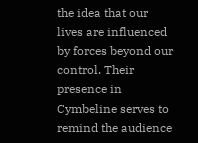the idea that our lives are influenced by forces beyond our control. Their presence in Cymbeline serves to remind the audience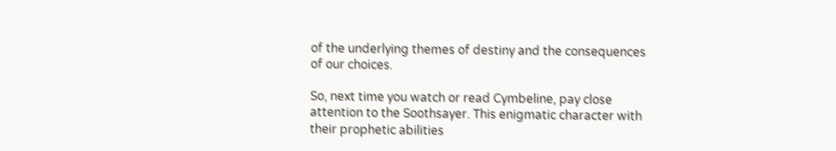of the underlying themes of destiny and the consequences of our choices.

So, next time you watch or read Cymbeline, pay close attention to the Soothsayer. This enigmatic character with their prophetic abilities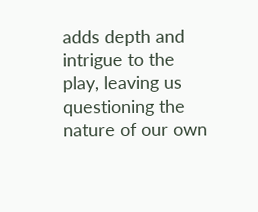adds depth and intrigue to the play, leaving us questioning the nature of our own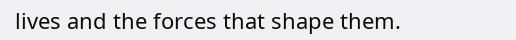lives and the forces that shape them.